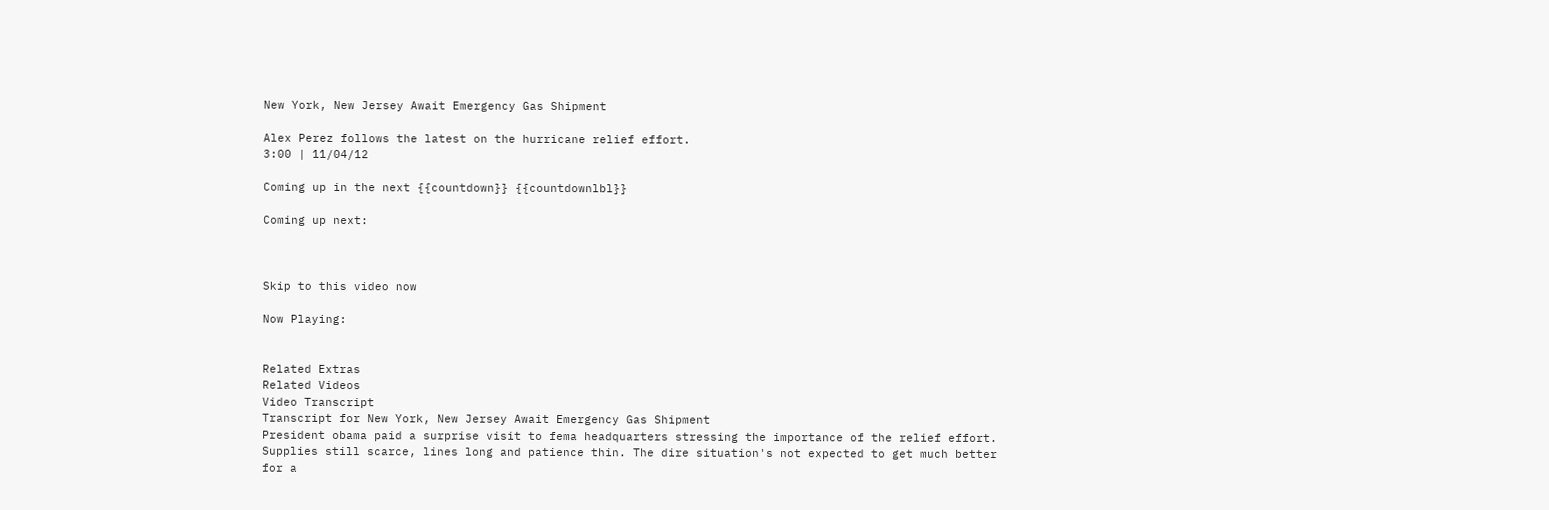New York, New Jersey Await Emergency Gas Shipment

Alex Perez follows the latest on the hurricane relief effort.
3:00 | 11/04/12

Coming up in the next {{countdown}} {{countdownlbl}}

Coming up next:



Skip to this video now

Now Playing:


Related Extras
Related Videos
Video Transcript
Transcript for New York, New Jersey Await Emergency Gas Shipment
President obama paid a surprise visit to fema headquarters stressing the importance of the relief effort. Supplies still scarce, lines long and patience thin. The dire situation's not expected to get much better for a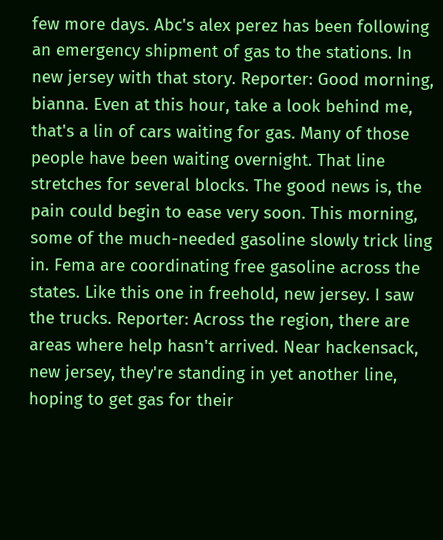few more days. Abc's alex perez has been following an emergency shipment of gas to the stations. In new jersey with that story. Reporter: Good morning, bianna. Even at this hour, take a look behind me, that's a lin of cars waiting for gas. Many of those people have been waiting overnight. That line stretches for several blocks. The good news is, the pain could begin to ease very soon. This morning, some of the much-needed gasoline slowly trick ling in. Fema are coordinating free gasoline across the states. Like this one in freehold, new jersey. I saw the trucks. Reporter: Across the region, there are areas where help hasn't arrived. Near hackensack, new jersey, they're standing in yet another line, hoping to get gas for their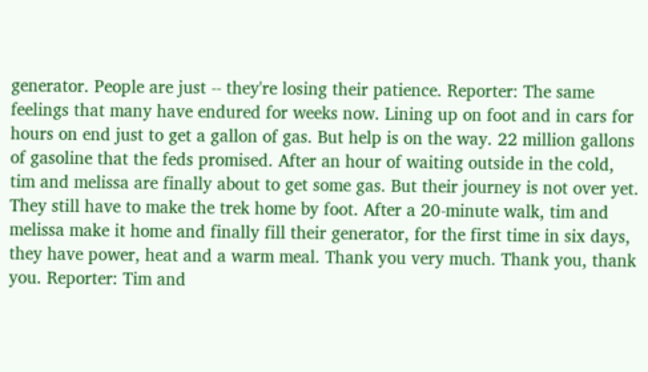generator. People are just -- they're losing their patience. Reporter: The same feelings that many have endured for weeks now. Lining up on foot and in cars for hours on end just to get a gallon of gas. But help is on the way. 22 million gallons of gasoline that the feds promised. After an hour of waiting outside in the cold, tim and melissa are finally about to get some gas. But their journey is not over yet. They still have to make the trek home by foot. After a 20-minute walk, tim and melissa make it home and finally fill their generator, for the first time in six days, they have power, heat and a warm meal. Thank you very much. Thank you, thank you. Reporter: Tim and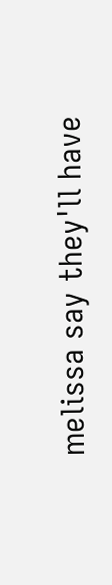melissa say they'll have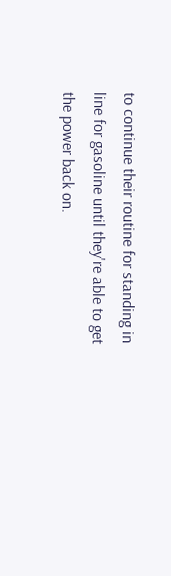to continue their routine for standing in line for gasoline until they're able to get the power back on.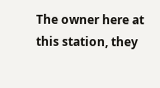The owner here at this station, they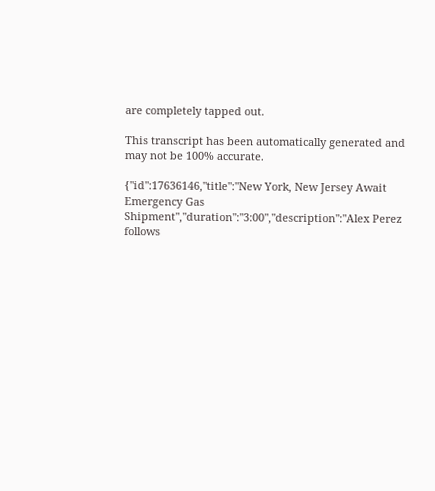are completely tapped out.

This transcript has been automatically generated and may not be 100% accurate.

{"id":17636146,"title":"New York, New Jersey Await Emergency Gas Shipment","duration":"3:00","description":"Alex Perez follows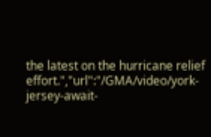the latest on the hurricane relief effort.","url":"/GMA/video/york-jersey-await-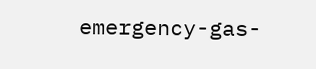emergency-gas-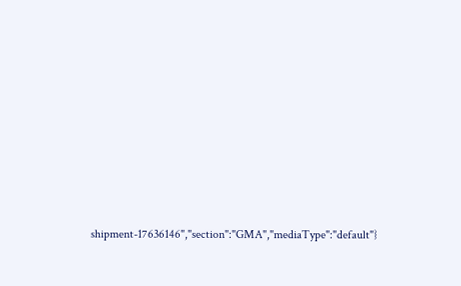shipment-17636146","section":"GMA","mediaType":"default"}